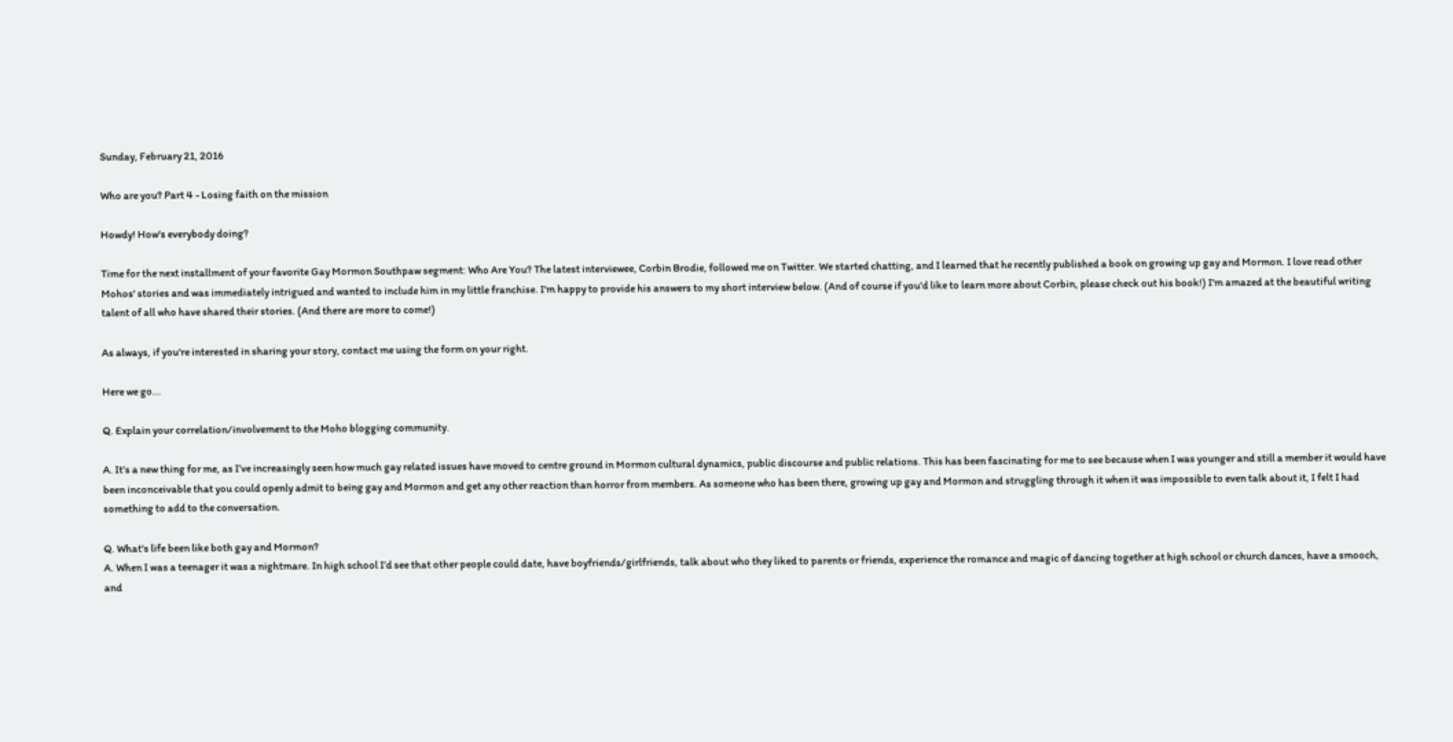Sunday, February 21, 2016

Who are you? Part 4 - Losing faith on the mission

Howdy! How's everybody doing?

Time for the next installment of your favorite Gay Mormon Southpaw segment: Who Are You? The latest interviewee, Corbin Brodie, followed me on Twitter. We started chatting, and I learned that he recently published a book on growing up gay and Mormon. I love read other Mohos' stories and was immediately intrigued and wanted to include him in my little franchise. I'm happy to provide his answers to my short interview below. (And of course if you'd like to learn more about Corbin, please check out his book!) I'm amazed at the beautiful writing talent of all who have shared their stories. (And there are more to come!)

As always, if you're interested in sharing your story, contact me using the form on your right.

Here we go...

Q. Explain your correlation/involvement to the Moho blogging community.

A. It’s a new thing for me, as I’ve increasingly seen how much gay related issues have moved to centre ground in Mormon cultural dynamics, public discourse and public relations. This has been fascinating for me to see because when I was younger and still a member it would have been inconceivable that you could openly admit to being gay and Mormon and get any other reaction than horror from members. As someone who has been there, growing up gay and Mormon and struggling through it when it was impossible to even talk about it, I felt I had something to add to the conversation.

Q. What's life been like both gay and Mormon?
A. When I was a teenager it was a nightmare. In high school I’d see that other people could date, have boyfriends/girlfriends, talk about who they liked to parents or friends, experience the romance and magic of dancing together at high school or church dances, have a smooch, and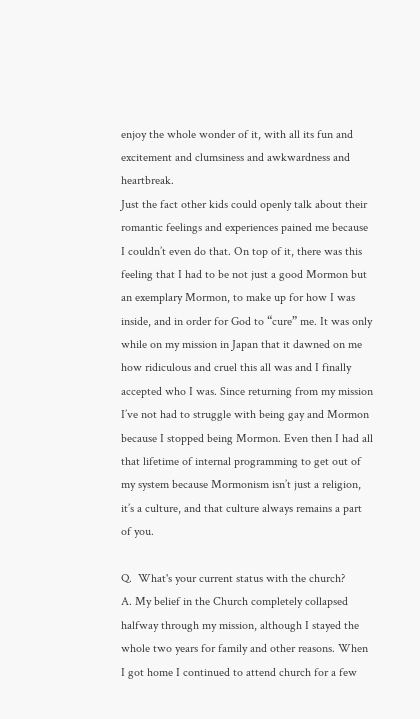enjoy the whole wonder of it, with all its fun and excitement and clumsiness and awkwardness and heartbreak.
Just the fact other kids could openly talk about their romantic feelings and experiences pained me because I couldn’t even do that. On top of it, there was this feeling that I had to be not just a good Mormon but an exemplary Mormon, to make up for how I was inside, and in order for God to “cure” me. It was only while on my mission in Japan that it dawned on me how ridiculous and cruel this all was and I finally accepted who I was. Since returning from my mission I’ve not had to struggle with being gay and Mormon because I stopped being Mormon. Even then I had all that lifetime of internal programming to get out of my system because Mormonism isn’t just a religion, it’s a culture, and that culture always remains a part of you.

Q.  What's your current status with the church?
A. My belief in the Church completely collapsed halfway through my mission, although I stayed the whole two years for family and other reasons. When I got home I continued to attend church for a few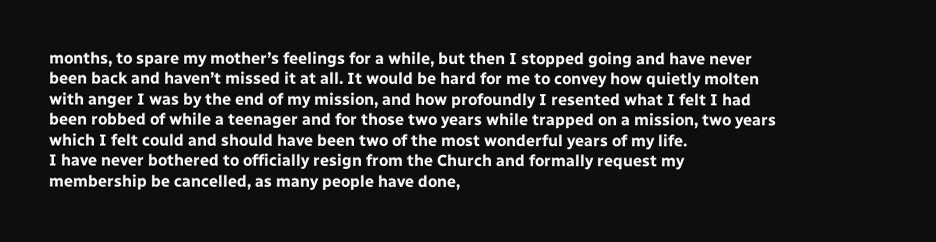months, to spare my mother’s feelings for a while, but then I stopped going and have never been back and haven’t missed it at all. It would be hard for me to convey how quietly molten with anger I was by the end of my mission, and how profoundly I resented what I felt I had been robbed of while a teenager and for those two years while trapped on a mission, two years which I felt could and should have been two of the most wonderful years of my life.
I have never bothered to officially resign from the Church and formally request my membership be cancelled, as many people have done,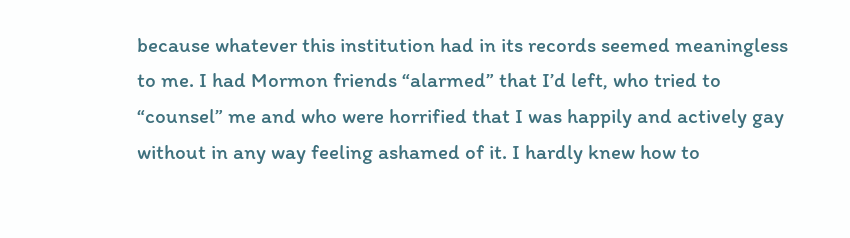because whatever this institution had in its records seemed meaningless to me. I had Mormon friends “alarmed” that I’d left, who tried to “counsel” me and who were horrified that I was happily and actively gay without in any way feeling ashamed of it. I hardly knew how to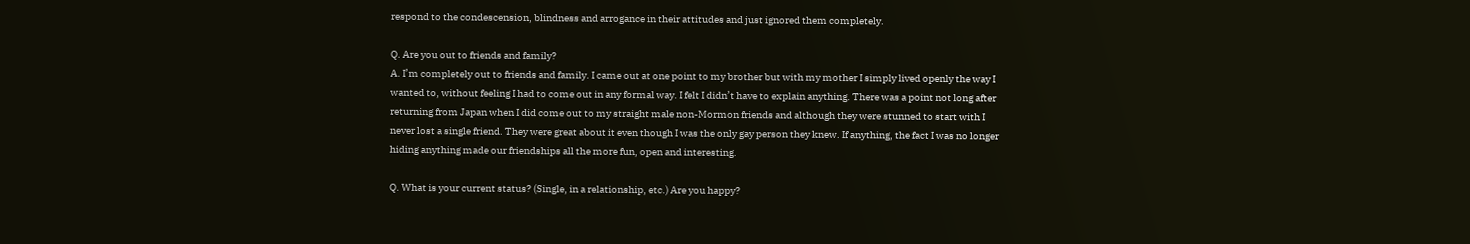respond to the condescension, blindness and arrogance in their attitudes and just ignored them completely.

Q. Are you out to friends and family?
A. I’m completely out to friends and family. I came out at one point to my brother but with my mother I simply lived openly the way I wanted to, without feeling I had to come out in any formal way. I felt I didn’t have to explain anything. There was a point not long after returning from Japan when I did come out to my straight male non-Mormon friends and although they were stunned to start with I never lost a single friend. They were great about it even though I was the only gay person they knew. If anything, the fact I was no longer hiding anything made our friendships all the more fun, open and interesting.

Q. What is your current status? (Single, in a relationship, etc.) Are you happy?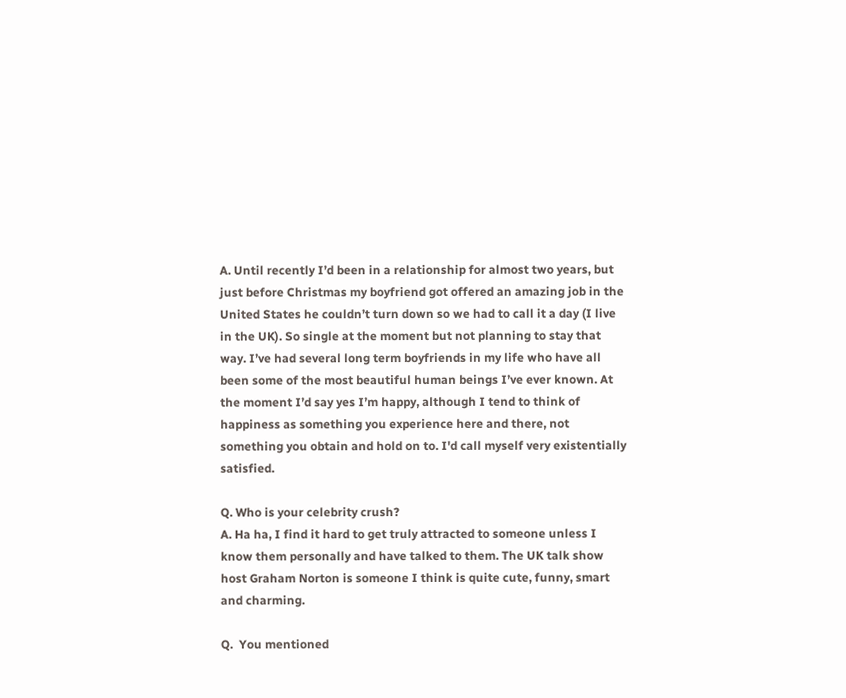A. Until recently I’d been in a relationship for almost two years, but just before Christmas my boyfriend got offered an amazing job in the United States he couldn’t turn down so we had to call it a day (I live in the UK). So single at the moment but not planning to stay that way. I’ve had several long term boyfriends in my life who have all been some of the most beautiful human beings I’ve ever known. At the moment I’d say yes I’m happy, although I tend to think of happiness as something you experience here and there, not something you obtain and hold on to. I'd call myself very existentially satisfied.

Q. Who is your celebrity crush?
A. Ha ha, I find it hard to get truly attracted to someone unless I know them personally and have talked to them. The UK talk show host Graham Norton is someone I think is quite cute, funny, smart and charming.

Q.  You mentioned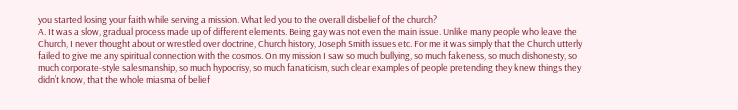you started losing your faith while serving a mission. What led you to the overall disbelief of the church?
A. It was a slow, gradual process made up of different elements. Being gay was not even the main issue. Unlike many people who leave the Church, I never thought about or wrestled over doctrine, Church history, Joseph Smith issues etc. For me it was simply that the Church utterly failed to give me any spiritual connection with the cosmos. On my mission I saw so much bullying, so much fakeness, so much dishonesty, so much corporate-style salesmanship, so much hypocrisy, so much fanaticism, such clear examples of people pretending they knew things they didn’t know, that the whole miasma of belief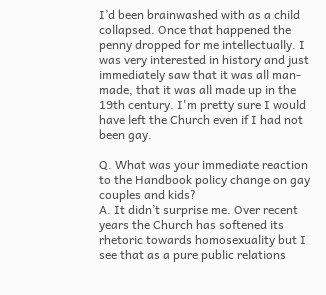I’d been brainwashed with as a child collapsed. Once that happened the penny dropped for me intellectually. I was very interested in history and just immediately saw that it was all man-made, that it was all made up in the 19th century. I'm pretty sure I would have left the Church even if I had not been gay.

Q. What was your immediate reaction to the Handbook policy change on gay couples and kids?
A. It didn’t surprise me. Over recent years the Church has softened its rhetoric towards homosexuality but I see that as a pure public relations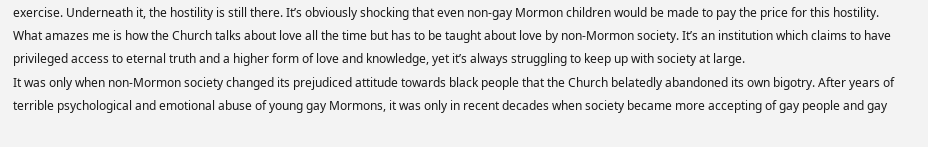exercise. Underneath it, the hostility is still there. It’s obviously shocking that even non-gay Mormon children would be made to pay the price for this hostility. What amazes me is how the Church talks about love all the time but has to be taught about love by non-Mormon society. It’s an institution which claims to have privileged access to eternal truth and a higher form of love and knowledge, yet it’s always struggling to keep up with society at large.
It was only when non-Mormon society changed its prejudiced attitude towards black people that the Church belatedly abandoned its own bigotry. After years of terrible psychological and emotional abuse of young gay Mormons, it was only in recent decades when society became more accepting of gay people and gay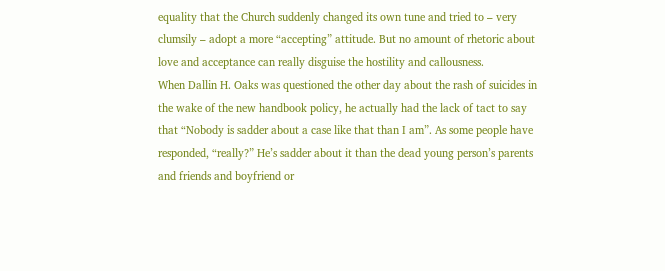equality that the Church suddenly changed its own tune and tried to – very clumsily – adopt a more “accepting” attitude. But no amount of rhetoric about love and acceptance can really disguise the hostility and callousness.
When Dallin H. Oaks was questioned the other day about the rash of suicides in the wake of the new handbook policy, he actually had the lack of tact to say that “Nobody is sadder about a case like that than I am”. As some people have responded, “really?” He’s sadder about it than the dead young person’s parents and friends and boyfriend or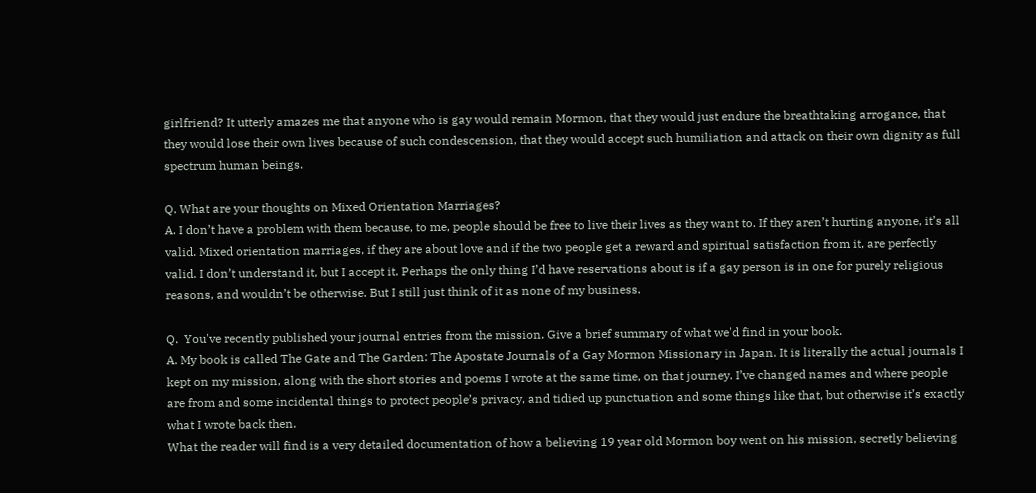girlfriend? It utterly amazes me that anyone who is gay would remain Mormon, that they would just endure the breathtaking arrogance, that they would lose their own lives because of such condescension, that they would accept such humiliation and attack on their own dignity as full spectrum human beings.

Q. What are your thoughts on Mixed Orientation Marriages?
A. I don’t have a problem with them because, to me, people should be free to live their lives as they want to. If they aren’t hurting anyone, it’s all valid. Mixed orientation marriages, if they are about love and if the two people get a reward and spiritual satisfaction from it, are perfectly valid. I don’t understand it, but I accept it. Perhaps the only thing I’d have reservations about is if a gay person is in one for purely religious reasons, and wouldn’t be otherwise. But I still just think of it as none of my business.

Q.  You've recently published your journal entries from the mission. Give a brief summary of what we'd find in your book.
A. My book is called The Gate and The Garden: The Apostate Journals of a Gay Mormon Missionary in Japan. It is literally the actual journals I kept on my mission, along with the short stories and poems I wrote at the same time, on that journey. I’ve changed names and where people are from and some incidental things to protect people’s privacy, and tidied up punctuation and some things like that, but otherwise it’s exactly what I wrote back then.
What the reader will find is a very detailed documentation of how a believing 19 year old Mormon boy went on his mission, secretly believing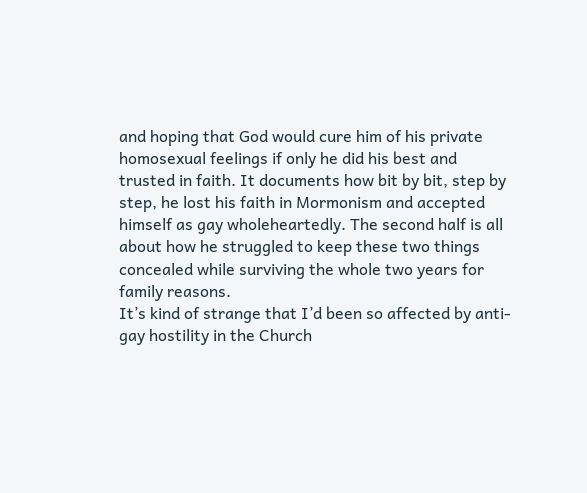and hoping that God would cure him of his private homosexual feelings if only he did his best and trusted in faith. It documents how bit by bit, step by step, he lost his faith in Mormonism and accepted himself as gay wholeheartedly. The second half is all about how he struggled to keep these two things concealed while surviving the whole two years for family reasons.
It’s kind of strange that I’d been so affected by anti-gay hostility in the Church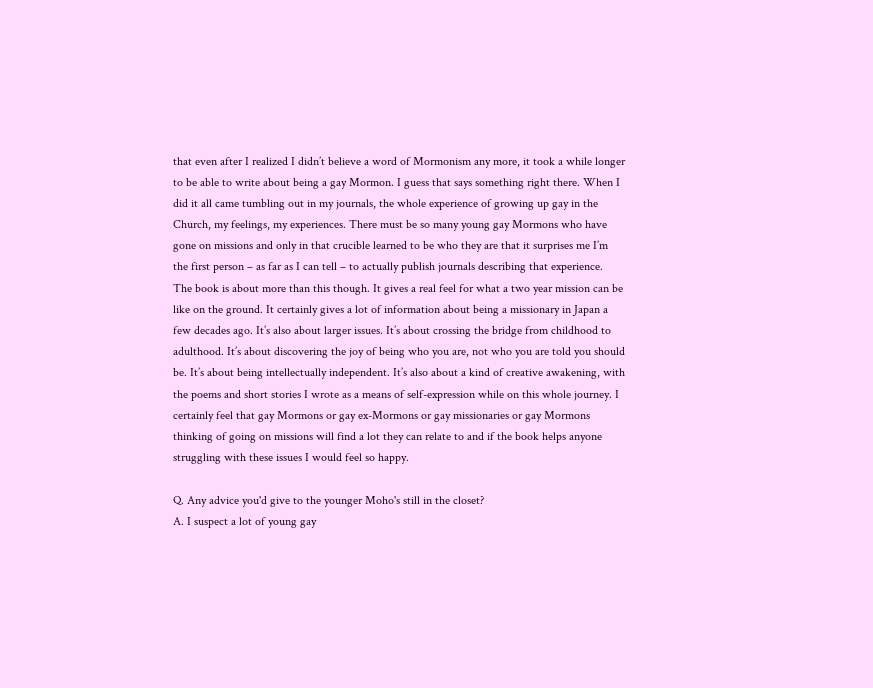that even after I realized I didn’t believe a word of Mormonism any more, it took a while longer to be able to write about being a gay Mormon. I guess that says something right there. When I did it all came tumbling out in my journals, the whole experience of growing up gay in the Church, my feelings, my experiences. There must be so many young gay Mormons who have gone on missions and only in that crucible learned to be who they are that it surprises me I’m the first person – as far as I can tell – to actually publish journals describing that experience.
The book is about more than this though. It gives a real feel for what a two year mission can be like on the ground. It certainly gives a lot of information about being a missionary in Japan a few decades ago. It’s also about larger issues. It’s about crossing the bridge from childhood to adulthood. It’s about discovering the joy of being who you are, not who you are told you should be. It’s about being intellectually independent. It’s also about a kind of creative awakening, with the poems and short stories I wrote as a means of self-expression while on this whole journey. I certainly feel that gay Mormons or gay ex-Mormons or gay missionaries or gay Mormons thinking of going on missions will find a lot they can relate to and if the book helps anyone struggling with these issues I would feel so happy.

Q. Any advice you'd give to the younger Moho's still in the closet?
A. I suspect a lot of young gay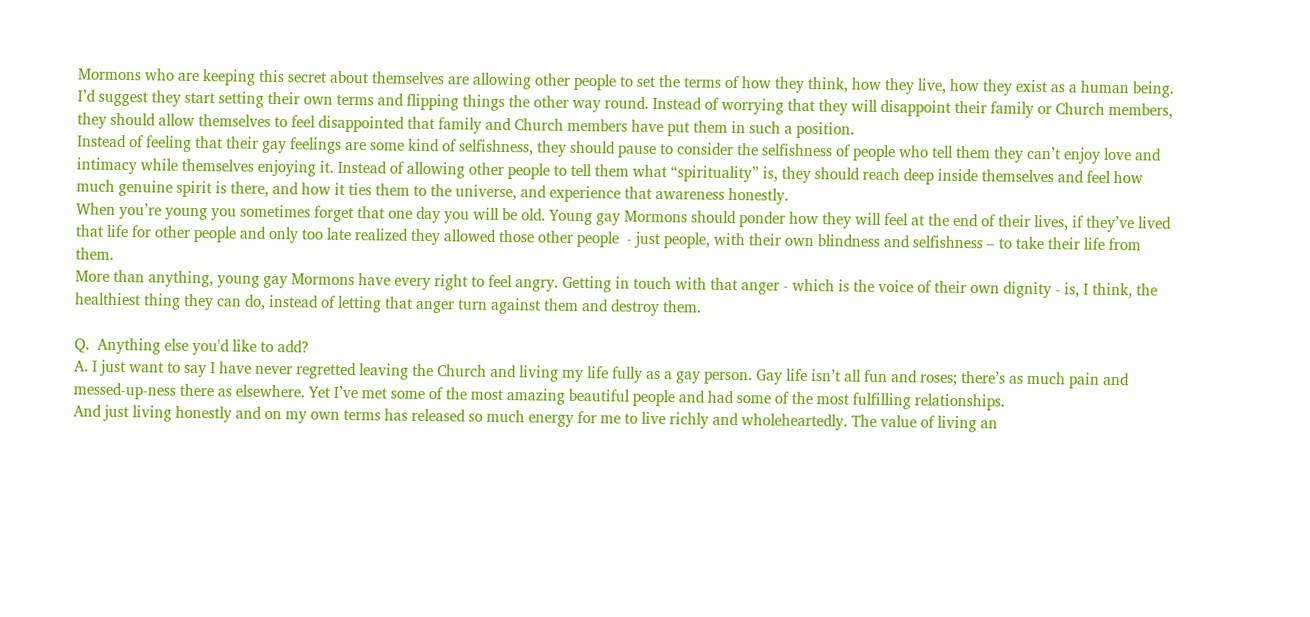Mormons who are keeping this secret about themselves are allowing other people to set the terms of how they think, how they live, how they exist as a human being. I’d suggest they start setting their own terms and flipping things the other way round. Instead of worrying that they will disappoint their family or Church members, they should allow themselves to feel disappointed that family and Church members have put them in such a position.
Instead of feeling that their gay feelings are some kind of selfishness, they should pause to consider the selfishness of people who tell them they can’t enjoy love and intimacy while themselves enjoying it. Instead of allowing other people to tell them what “spirituality” is, they should reach deep inside themselves and feel how much genuine spirit is there, and how it ties them to the universe, and experience that awareness honestly.
When you’re young you sometimes forget that one day you will be old. Young gay Mormons should ponder how they will feel at the end of their lives, if they’ve lived that life for other people and only too late realized they allowed those other people  - just people, with their own blindness and selfishness – to take their life from them.
More than anything, young gay Mormons have every right to feel angry. Getting in touch with that anger - which is the voice of their own dignity - is, I think, the healthiest thing they can do, instead of letting that anger turn against them and destroy them.

Q.  Anything else you'd like to add?
A. I just want to say I have never regretted leaving the Church and living my life fully as a gay person. Gay life isn’t all fun and roses; there’s as much pain and messed-up-ness there as elsewhere. Yet I’ve met some of the most amazing beautiful people and had some of the most fulfilling relationships.
And just living honestly and on my own terms has released so much energy for me to live richly and wholeheartedly. The value of living an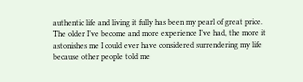authentic life and living it fully has been my pearl of great price. The older I’ve become and more experience I’ve had, the more it astonishes me I could ever have considered surrendering my life because other people told me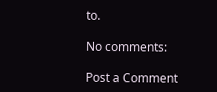to.

No comments:

Post a Comment